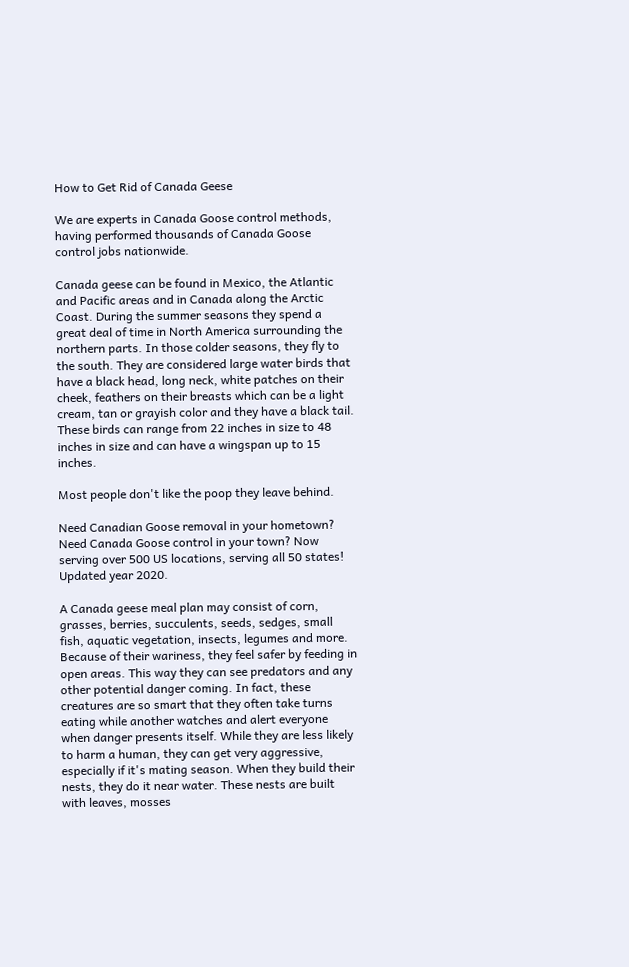How to Get Rid of Canada Geese

We are experts in Canada Goose control methods, having performed thousands of Canada Goose control jobs nationwide.

Canada geese can be found in Mexico, the Atlantic and Pacific areas and in Canada along the Arctic Coast. During the summer seasons they spend a great deal of time in North America surrounding the northern parts. In those colder seasons, they fly to the south. They are considered large water birds that have a black head, long neck, white patches on their cheek, feathers on their breasts which can be a light cream, tan or grayish color and they have a black tail. These birds can range from 22 inches in size to 48 inches in size and can have a wingspan up to 15 inches.

Most people don't like the poop they leave behind.

Need Canadian Goose removal in your hometown? Need Canada Goose control in your town? Now serving over 500 US locations, serving all 50 states! Updated year 2020.

A Canada geese meal plan may consist of corn, grasses, berries, succulents, seeds, sedges, small fish, aquatic vegetation, insects, legumes and more. Because of their wariness, they feel safer by feeding in open areas. This way they can see predators and any other potential danger coming. In fact, these creatures are so smart that they often take turns eating while another watches and alert everyone when danger presents itself. While they are less likely to harm a human, they can get very aggressive, especially if it's mating season. When they build their nests, they do it near water. These nests are built with leaves, mosses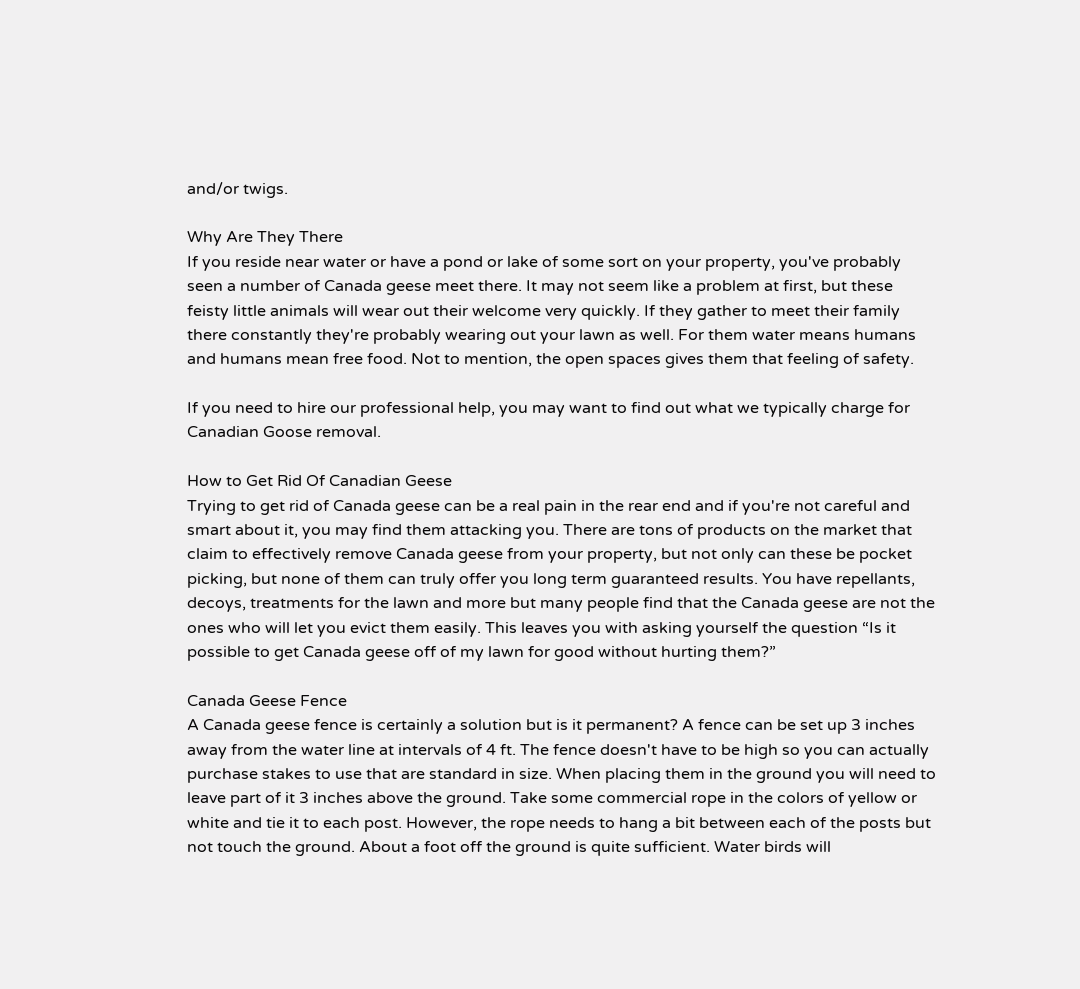and/or twigs.

Why Are They There
If you reside near water or have a pond or lake of some sort on your property, you've probably seen a number of Canada geese meet there. It may not seem like a problem at first, but these feisty little animals will wear out their welcome very quickly. If they gather to meet their family there constantly they're probably wearing out your lawn as well. For them water means humans and humans mean free food. Not to mention, the open spaces gives them that feeling of safety.

If you need to hire our professional help, you may want to find out what we typically charge for Canadian Goose removal.

How to Get Rid Of Canadian Geese
Trying to get rid of Canada geese can be a real pain in the rear end and if you're not careful and smart about it, you may find them attacking you. There are tons of products on the market that claim to effectively remove Canada geese from your property, but not only can these be pocket picking, but none of them can truly offer you long term guaranteed results. You have repellants, decoys, treatments for the lawn and more but many people find that the Canada geese are not the ones who will let you evict them easily. This leaves you with asking yourself the question “Is it possible to get Canada geese off of my lawn for good without hurting them?”

Canada Geese Fence
A Canada geese fence is certainly a solution but is it permanent? A fence can be set up 3 inches away from the water line at intervals of 4 ft. The fence doesn't have to be high so you can actually purchase stakes to use that are standard in size. When placing them in the ground you will need to leave part of it 3 inches above the ground. Take some commercial rope in the colors of yellow or white and tie it to each post. However, the rope needs to hang a bit between each of the posts but not touch the ground. About a foot off the ground is quite sufficient. Water birds will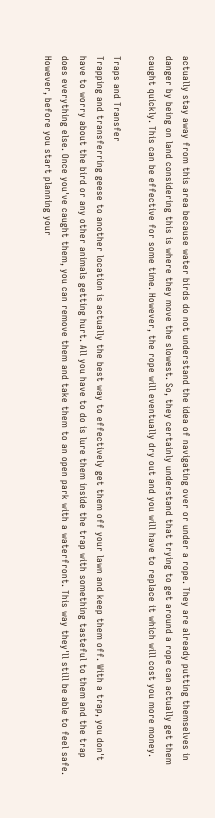actually stay away from this area because water birds do not understand the idea of navigating over or under a rope. They are already putting themselves in danger by being on land considering this is where they move the slowest. So, they certainly understand that trying to get around a rope can actually get them caught quickly. This can be effective for some time. However, the rope will eventually dry out and you will have to replace it which will cost you more money.

Traps and Transfer
Trapping and transferring geese to another location is actually the best way to effectively get them off your lawn and keep them off. With a trap, you don't have to worry about the bird or any other animals getting hurt. All you have to do is lure them inside the trap with something tasteful to them and the trap does everything else. Once you've caught them, you can remove them and take them to an open park with a waterfront. This way they'll still be able to feel safe. However, before you start planning your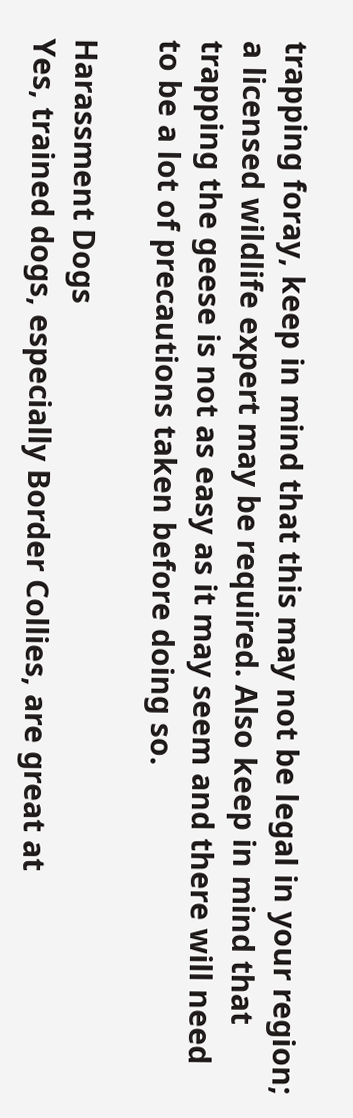trapping foray, keep in mind that this may not be legal in your region; a licensed wildlife expert may be required. Also keep in mind that trapping the geese is not as easy as it may seem and there will need to be a lot of precautions taken before doing so.

Harassment Dogs
Yes, trained dogs, especially Border Collies, are great at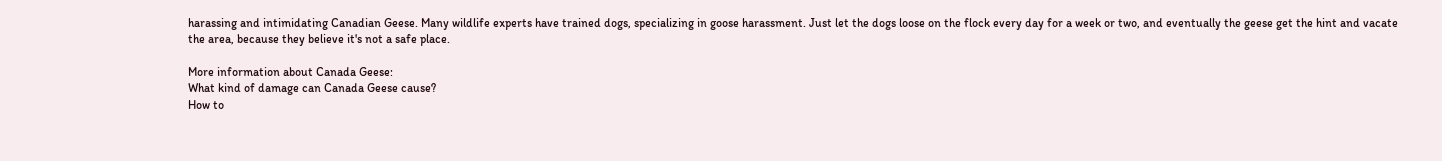harassing and intimidating Canadian Geese. Many wildlife experts have trained dogs, specializing in goose harassment. Just let the dogs loose on the flock every day for a week or two, and eventually the geese get the hint and vacate the area, because they believe it's not a safe place.

More information about Canada Geese:
What kind of damage can Canada Geese cause?
How to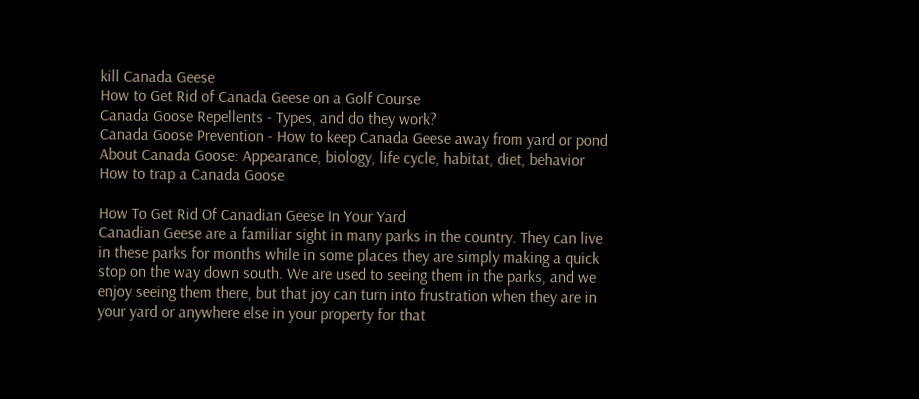kill Canada Geese
How to Get Rid of Canada Geese on a Golf Course
Canada Goose Repellents - Types, and do they work?
Canada Goose Prevention - How to keep Canada Geese away from yard or pond
About Canada Goose: Appearance, biology, life cycle, habitat, diet, behavior
How to trap a Canada Goose

How To Get Rid Of Canadian Geese In Your Yard
Canadian Geese are a familiar sight in many parks in the country. They can live in these parks for months while in some places they are simply making a quick stop on the way down south. We are used to seeing them in the parks, and we enjoy seeing them there, but that joy can turn into frustration when they are in your yard or anywhere else in your property for that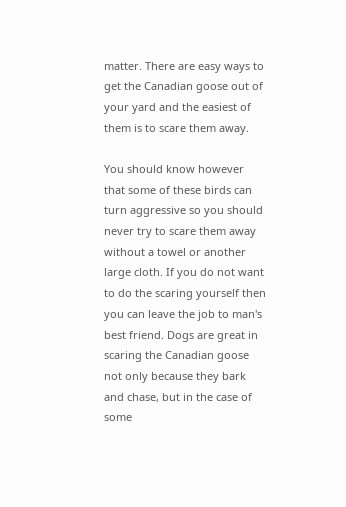matter. There are easy ways to get the Canadian goose out of your yard and the easiest of them is to scare them away.

You should know however that some of these birds can turn aggressive so you should never try to scare them away without a towel or another large cloth. If you do not want to do the scaring yourself then you can leave the job to man's best friend. Dogs are great in scaring the Canadian goose not only because they bark and chase, but in the case of some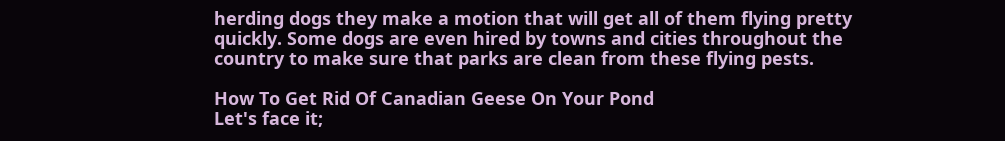herding dogs they make a motion that will get all of them flying pretty quickly. Some dogs are even hired by towns and cities throughout the country to make sure that parks are clean from these flying pests.

How To Get Rid Of Canadian Geese On Your Pond
Let's face it;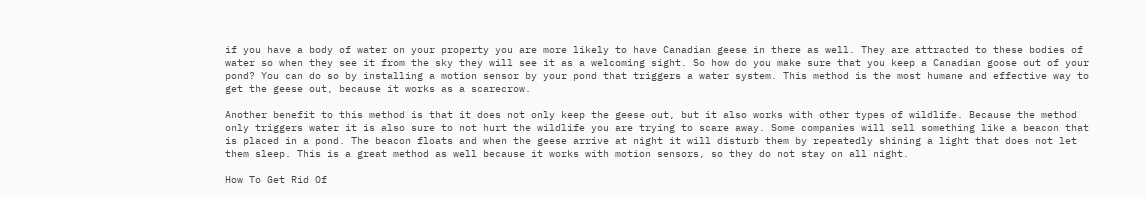if you have a body of water on your property you are more likely to have Canadian geese in there as well. They are attracted to these bodies of water so when they see it from the sky they will see it as a welcoming sight. So how do you make sure that you keep a Canadian goose out of your pond? You can do so by installing a motion sensor by your pond that triggers a water system. This method is the most humane and effective way to get the geese out, because it works as a scarecrow.

Another benefit to this method is that it does not only keep the geese out, but it also works with other types of wildlife. Because the method only triggers water it is also sure to not hurt the wildlife you are trying to scare away. Some companies will sell something like a beacon that is placed in a pond. The beacon floats and when the geese arrive at night it will disturb them by repeatedly shining a light that does not let them sleep. This is a great method as well because it works with motion sensors, so they do not stay on all night.

How To Get Rid Of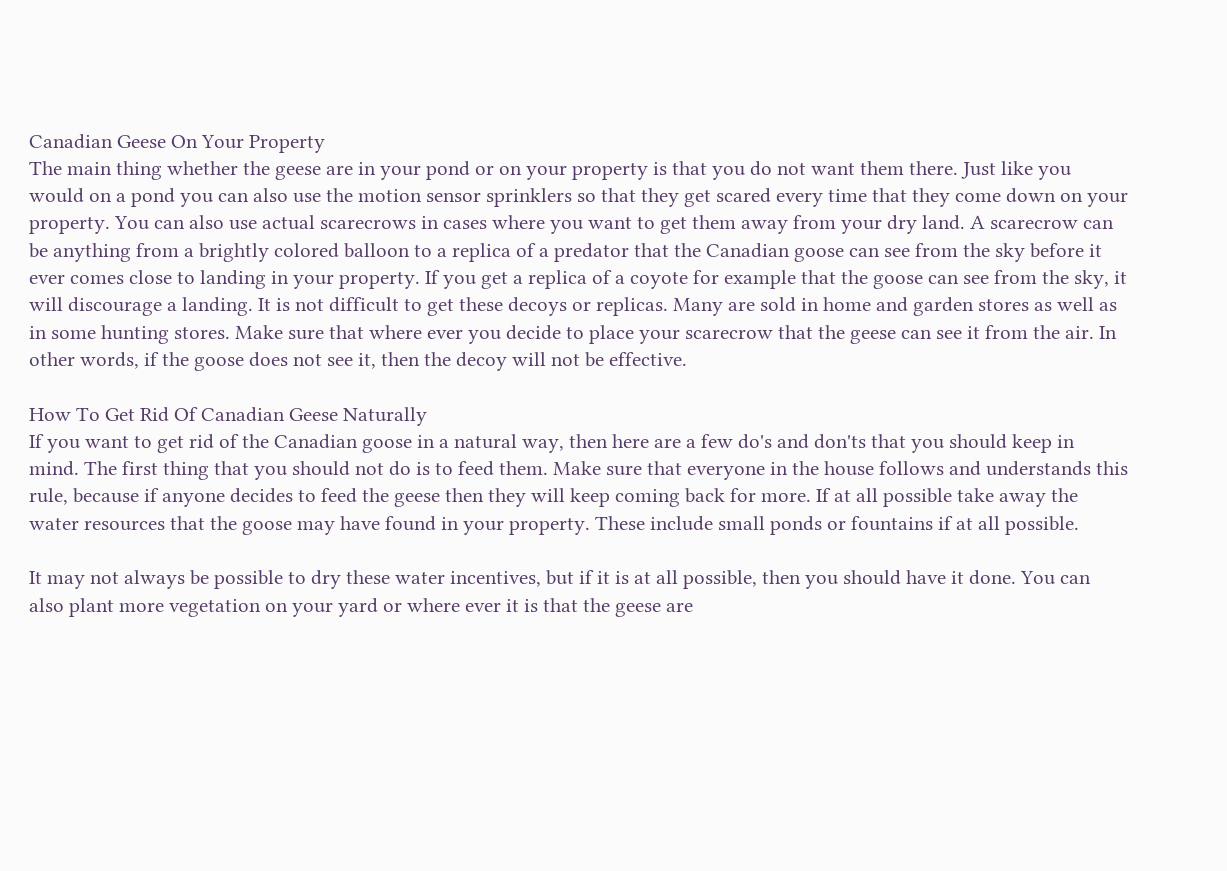Canadian Geese On Your Property
The main thing whether the geese are in your pond or on your property is that you do not want them there. Just like you would on a pond you can also use the motion sensor sprinklers so that they get scared every time that they come down on your property. You can also use actual scarecrows in cases where you want to get them away from your dry land. A scarecrow can be anything from a brightly colored balloon to a replica of a predator that the Canadian goose can see from the sky before it ever comes close to landing in your property. If you get a replica of a coyote for example that the goose can see from the sky, it will discourage a landing. It is not difficult to get these decoys or replicas. Many are sold in home and garden stores as well as in some hunting stores. Make sure that where ever you decide to place your scarecrow that the geese can see it from the air. In other words, if the goose does not see it, then the decoy will not be effective.

How To Get Rid Of Canadian Geese Naturally
If you want to get rid of the Canadian goose in a natural way, then here are a few do's and don'ts that you should keep in mind. The first thing that you should not do is to feed them. Make sure that everyone in the house follows and understands this rule, because if anyone decides to feed the geese then they will keep coming back for more. If at all possible take away the water resources that the goose may have found in your property. These include small ponds or fountains if at all possible.

It may not always be possible to dry these water incentives, but if it is at all possible, then you should have it done. You can also plant more vegetation on your yard or where ever it is that the geese are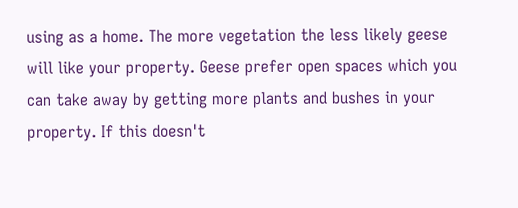using as a home. The more vegetation the less likely geese will like your property. Geese prefer open spaces which you can take away by getting more plants and bushes in your property. If this doesn't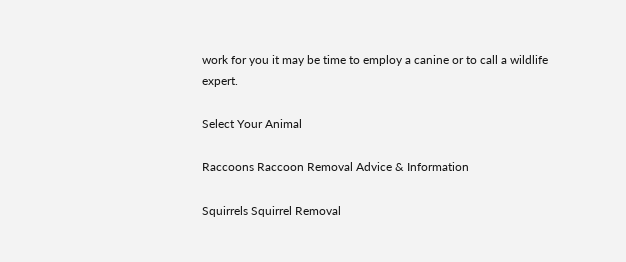work for you it may be time to employ a canine or to call a wildlife expert.

Select Your Animal

Raccoons Raccoon Removal Advice & Information

Squirrels Squirrel Removal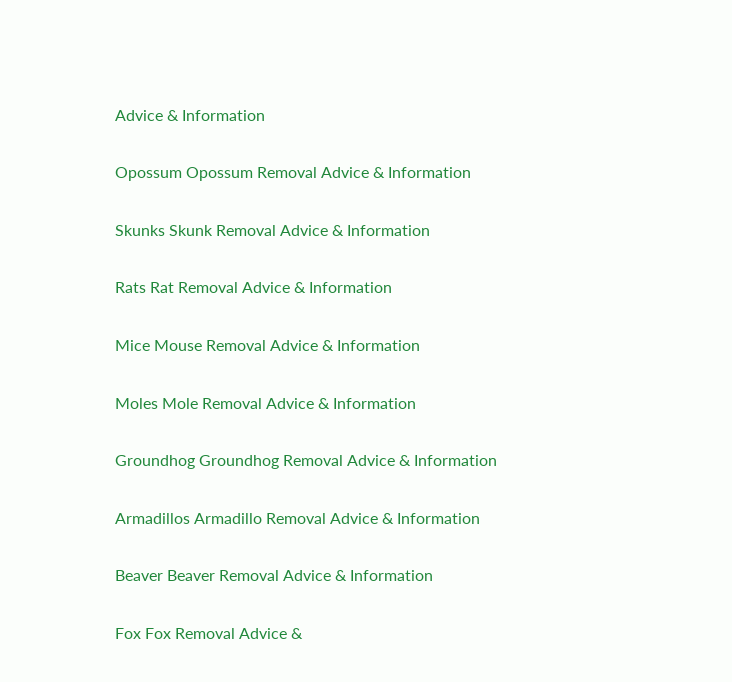Advice & Information

Opossum Opossum Removal Advice & Information

Skunks Skunk Removal Advice & Information

Rats Rat Removal Advice & Information

Mice Mouse Removal Advice & Information

Moles Mole Removal Advice & Information

Groundhog Groundhog Removal Advice & Information

Armadillos Armadillo Removal Advice & Information

Beaver Beaver Removal Advice & Information

Fox Fox Removal Advice &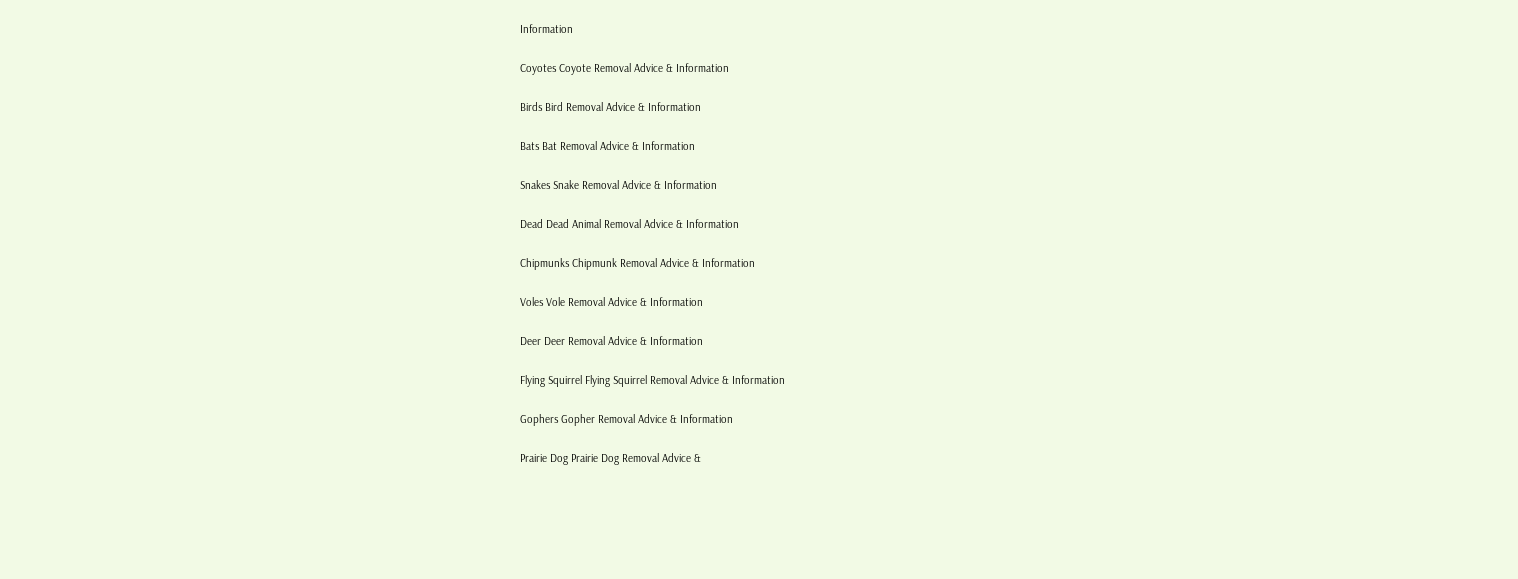Information

Coyotes Coyote Removal Advice & Information

Birds Bird Removal Advice & Information

Bats Bat Removal Advice & Information

Snakes Snake Removal Advice & Information

Dead Dead Animal Removal Advice & Information

Chipmunks Chipmunk Removal Advice & Information

Voles Vole Removal Advice & Information

Deer Deer Removal Advice & Information

Flying Squirrel Flying Squirrel Removal Advice & Information

Gophers Gopher Removal Advice & Information

Prairie Dog Prairie Dog Removal Advice &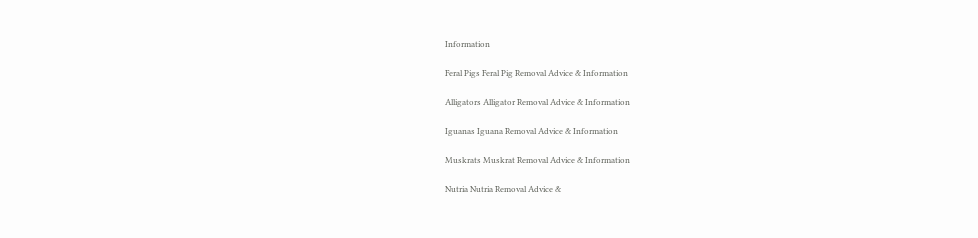Information

Feral Pigs Feral Pig Removal Advice & Information

Alligators Alligator Removal Advice & Information

Iguanas Iguana Removal Advice & Information

Muskrats Muskrat Removal Advice & Information

Nutria Nutria Removal Advice &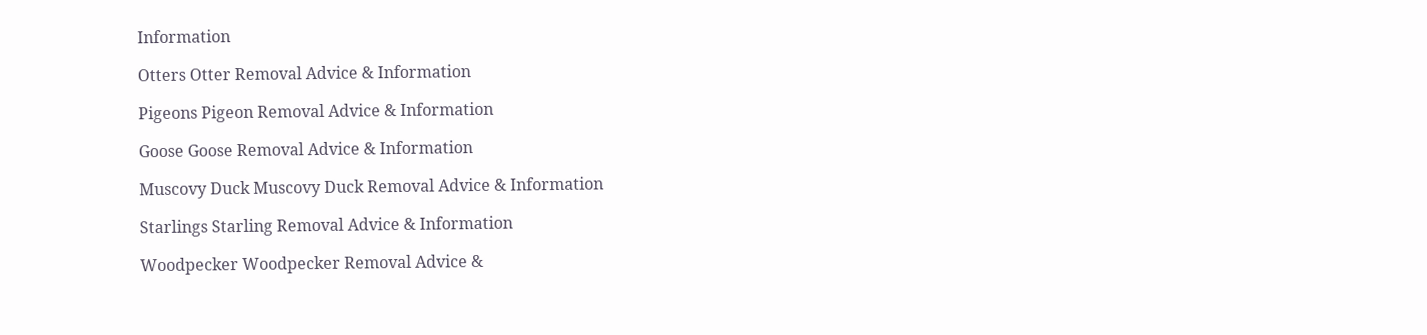Information

Otters Otter Removal Advice & Information

Pigeons Pigeon Removal Advice & Information

Goose Goose Removal Advice & Information

Muscovy Duck Muscovy Duck Removal Advice & Information

Starlings Starling Removal Advice & Information

Woodpecker Woodpecker Removal Advice &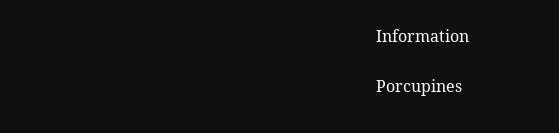Information

Porcupines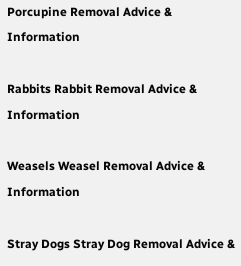Porcupine Removal Advice & Information

Rabbits Rabbit Removal Advice & Information

Weasels Weasel Removal Advice & Information

Stray Dogs Stray Dog Removal Advice &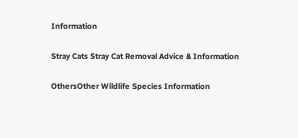Information

Stray Cats Stray Cat Removal Advice & Information

OthersOther Wildlife Species Information